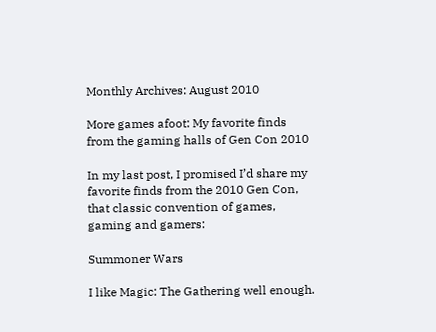Monthly Archives: August 2010

More games afoot: My favorite finds from the gaming halls of Gen Con 2010

In my last post, I promised I’d share my favorite finds from the 2010 Gen Con, that classic convention of games, gaming and gamers:

Summoner Wars

I like Magic: The Gathering well enough.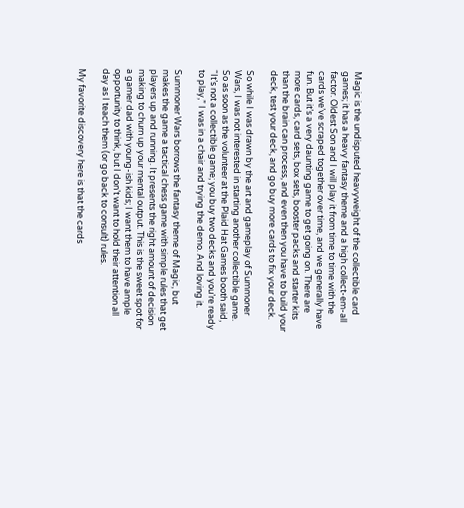Magic is the undisputed heavyweight of the collectible card games; it has a heavy fantasy theme and a high collect-em-all factor. Oldest Son and I will play it from time to time with the cards we’ve scraped together over time, and we generally have fun. But it’s a very daunting game to get going on. There are more cards, card sets, box sets, booster packs and starter kits than the brain can process, and even then you have to build your deck, test your deck, and go buy more cards to fix your deck.

So while I was drawn by the art and gameplay of Summoner Wars, I was not interested in starting another collectible game. So as soon as the volunteer at the Plaid Hat Games booth said, “It’s not a collectible game; you buy two decks and you’re ready to play,” I was in a chair and trying the demo. And loving it.

Summoner Wars borrows the fantasy theme of Magic, but makes the game a tactical chess game with simple rules that get players up and running. It presents the right amount of decision making to churn up your mental output. This is the sweet spot for a gamer dad with young-ish kids; I want them to have ample opportunity to think, but I don’t want to hold their attention all day as I teach them (or go back to consult) rules.

My favorite discovery here is that the cards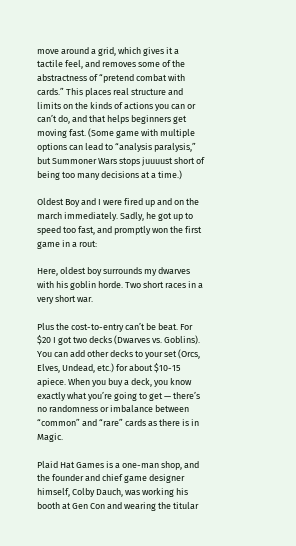move around a grid, which gives it a tactile feel, and removes some of the abstractness of “pretend combat with cards.” This places real structure and limits on the kinds of actions you can or can’t do, and that helps beginners get moving fast. (Some game with multiple options can lead to “analysis paralysis,” but Summoner Wars stops juuuust short of being too many decisions at a time.)

Oldest Boy and I were fired up and on the march immediately. Sadly, he got up to speed too fast, and promptly won the first game in a rout:

Here, oldest boy surrounds my dwarves with his goblin horde. Two short races in a very short war.

Plus the cost-to-entry can’t be beat. For $20 I got two decks (Dwarves vs. Goblins). You can add other decks to your set (Orcs, Elves, Undead, etc.) for about $10-15 apiece. When you buy a deck, you know exactly what you’re going to get — there’s no randomness or imbalance between “common” and “rare” cards as there is in Magic.

Plaid Hat Games is a one-man shop, and the founder and chief game designer himself, Colby Dauch, was working his booth at Gen Con and wearing the titular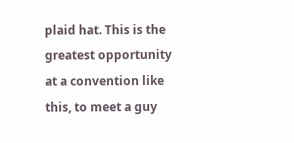plaid hat. This is the greatest opportunity at a convention like this, to meet a guy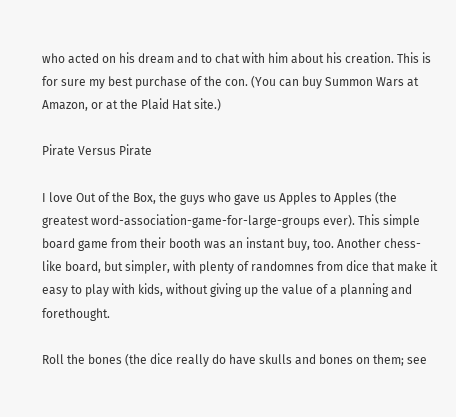who acted on his dream and to chat with him about his creation. This is for sure my best purchase of the con. (You can buy Summon Wars at Amazon, or at the Plaid Hat site.)

Pirate Versus Pirate

I love Out of the Box, the guys who gave us Apples to Apples (the greatest word-association-game-for-large-groups ever). This simple board game from their booth was an instant buy, too. Another chess-like board, but simpler, with plenty of randomnes from dice that make it easy to play with kids, without giving up the value of a planning and forethought.

Roll the bones (the dice really do have skulls and bones on them; see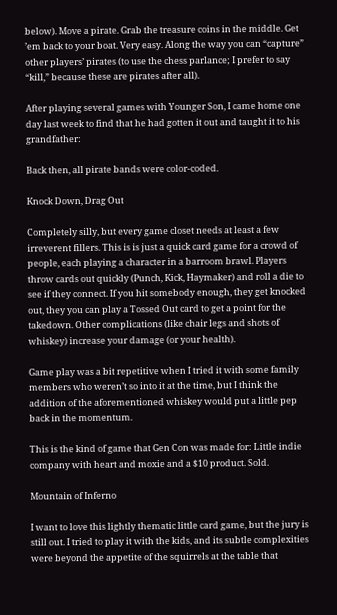below). Move a pirate. Grab the treasure coins in the middle. Get ’em back to your boat. Very easy. Along the way you can “capture” other players’ pirates (to use the chess parlance; I prefer to say “kill,” because these are pirates after all).

After playing several games with Younger Son, I came home one day last week to find that he had gotten it out and taught it to his grandfather:

Back then, all pirate bands were color-coded.

Knock Down, Drag Out

Completely silly, but every game closet needs at least a few irreverent fillers. This is is just a quick card game for a crowd of people, each playing a character in a barroom brawl. Players throw cards out quickly (Punch, Kick, Haymaker) and roll a die to see if they connect. If you hit somebody enough, they get knocked out, they you can play a Tossed Out card to get a point for the takedown. Other complications (like chair legs and shots of whiskey) increase your damage (or your health).

Game play was a bit repetitive when I tried it with some family members who weren’t so into it at the time, but I think the addition of the aforementioned whiskey would put a little pep back in the momentum.

This is the kind of game that Gen Con was made for: Little indie company with heart and moxie and a $10 product. Sold.

Mountain of Inferno

I want to love this lightly thematic little card game, but the jury is still out. I tried to play it with the kids, and its subtle complexities were beyond the appetite of the squirrels at the table that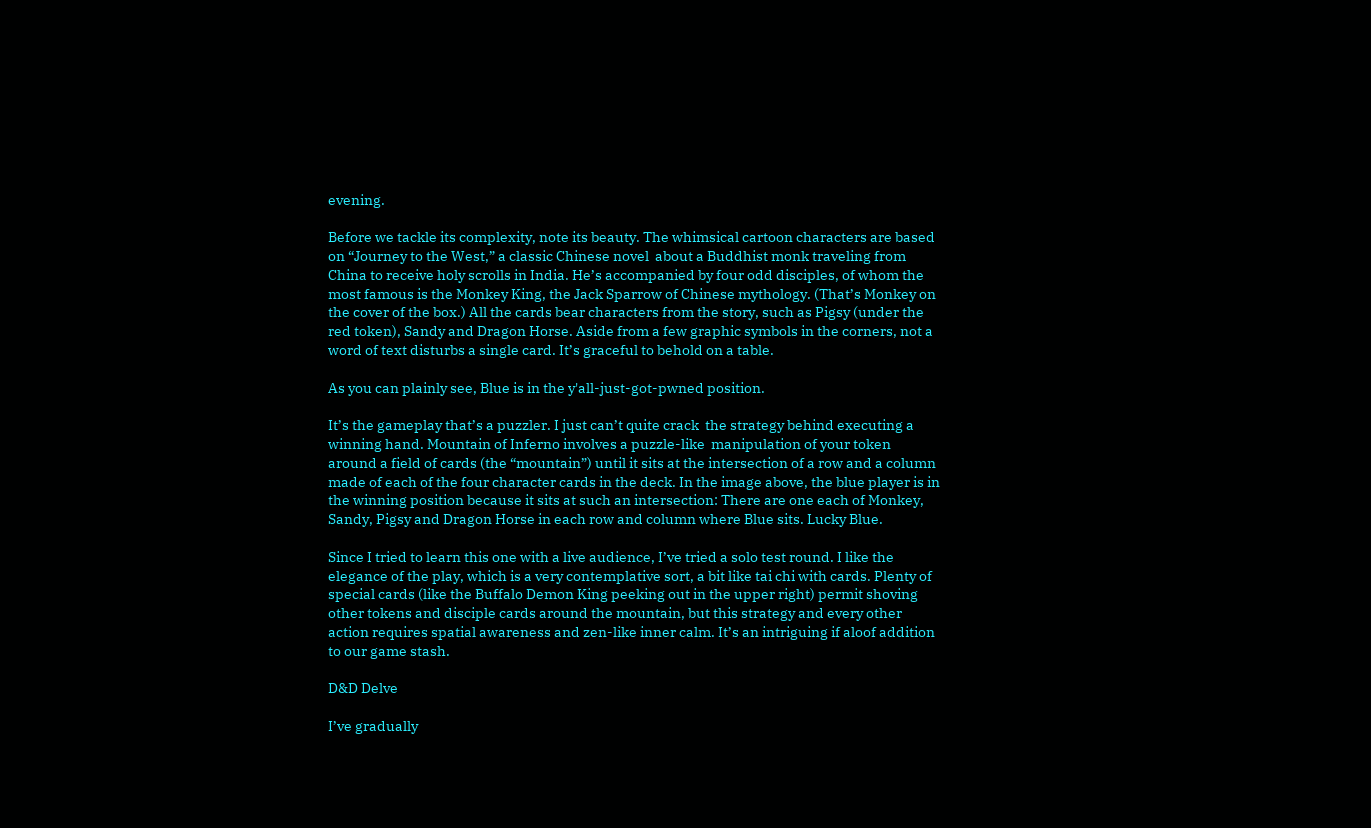evening.

Before we tackle its complexity, note its beauty. The whimsical cartoon characters are based on “Journey to the West,” a classic Chinese novel  about a Buddhist monk traveling from China to receive holy scrolls in India. He’s accompanied by four odd disciples, of whom the most famous is the Monkey King, the Jack Sparrow of Chinese mythology. (That’s Monkey on the cover of the box.) All the cards bear characters from the story, such as Pigsy (under the red token), Sandy and Dragon Horse. Aside from a few graphic symbols in the corners, not a word of text disturbs a single card. It’s graceful to behold on a table.

As you can plainly see, Blue is in the y'all-just-got-pwned position.

It’s the gameplay that’s a puzzler. I just can’t quite crack  the strategy behind executing a winning hand. Mountain of Inferno involves a puzzle-like  manipulation of your token around a field of cards (the “mountain”) until it sits at the intersection of a row and a column made of each of the four character cards in the deck. In the image above, the blue player is in the winning position because it sits at such an intersection: There are one each of Monkey, Sandy, Pigsy and Dragon Horse in each row and column where Blue sits. Lucky Blue.

Since I tried to learn this one with a live audience, I’ve tried a solo test round. I like the elegance of the play, which is a very contemplative sort, a bit like tai chi with cards. Plenty of special cards (like the Buffalo Demon King peeking out in the upper right) permit shoving other tokens and disciple cards around the mountain, but this strategy and every other action requires spatial awareness and zen-like inner calm. It’s an intriguing if aloof addition to our game stash.

D&D Delve

I’ve gradually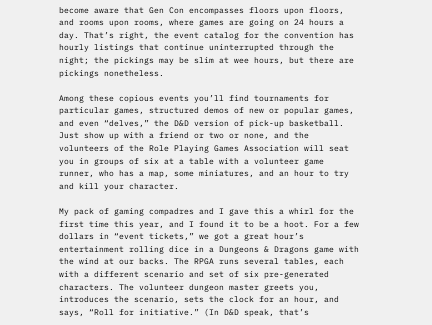become aware that Gen Con encompasses floors upon floors, and rooms upon rooms, where games are going on 24 hours a day. That’s right, the event catalog for the convention has hourly listings that continue uninterrupted through the night; the pickings may be slim at wee hours, but there are pickings nonetheless.

Among these copious events you’ll find tournaments for particular games, structured demos of new or popular games, and even “delves,” the D&D version of pick-up basketball. Just show up with a friend or two or none, and the volunteers of the Role Playing Games Association will seat you in groups of six at a table with a volunteer game runner, who has a map, some miniatures, and an hour to try and kill your character.

My pack of gaming compadres and I gave this a whirl for the first time this year, and I found it to be a hoot. For a few dollars in “event tickets,” we got a great hour’s entertainment rolling dice in a Dungeons & Dragons game with the wind at our backs. The RPGA runs several tables, each with a different scenario and set of six pre-generated characters. The volunteer dungeon master greets you, introduces the scenario, sets the clock for an hour, and says, “Roll for initiative.” (In D&D speak, that’s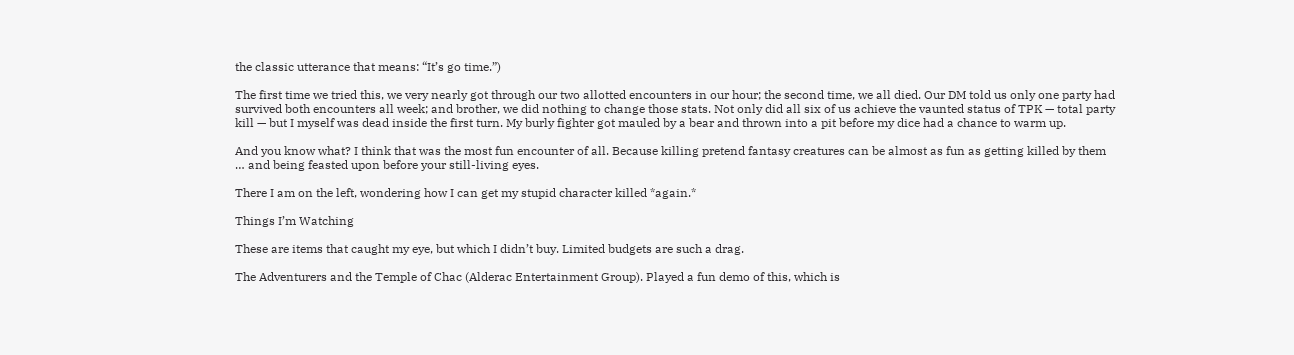the classic utterance that means: “It’s go time.”)

The first time we tried this, we very nearly got through our two allotted encounters in our hour; the second time, we all died. Our DM told us only one party had survived both encounters all week; and brother, we did nothing to change those stats. Not only did all six of us achieve the vaunted status of TPK — total party kill — but I myself was dead inside the first turn. My burly fighter got mauled by a bear and thrown into a pit before my dice had a chance to warm up.

And you know what? I think that was the most fun encounter of all. Because killing pretend fantasy creatures can be almost as fun as getting killed by them … and being feasted upon before your still-living eyes.

There I am on the left, wondering how I can get my stupid character killed *again.*

Things I’m Watching

These are items that caught my eye, but which I didn’t buy. Limited budgets are such a drag.

The Adventurers and the Temple of Chac (Alderac Entertainment Group). Played a fun demo of this, which is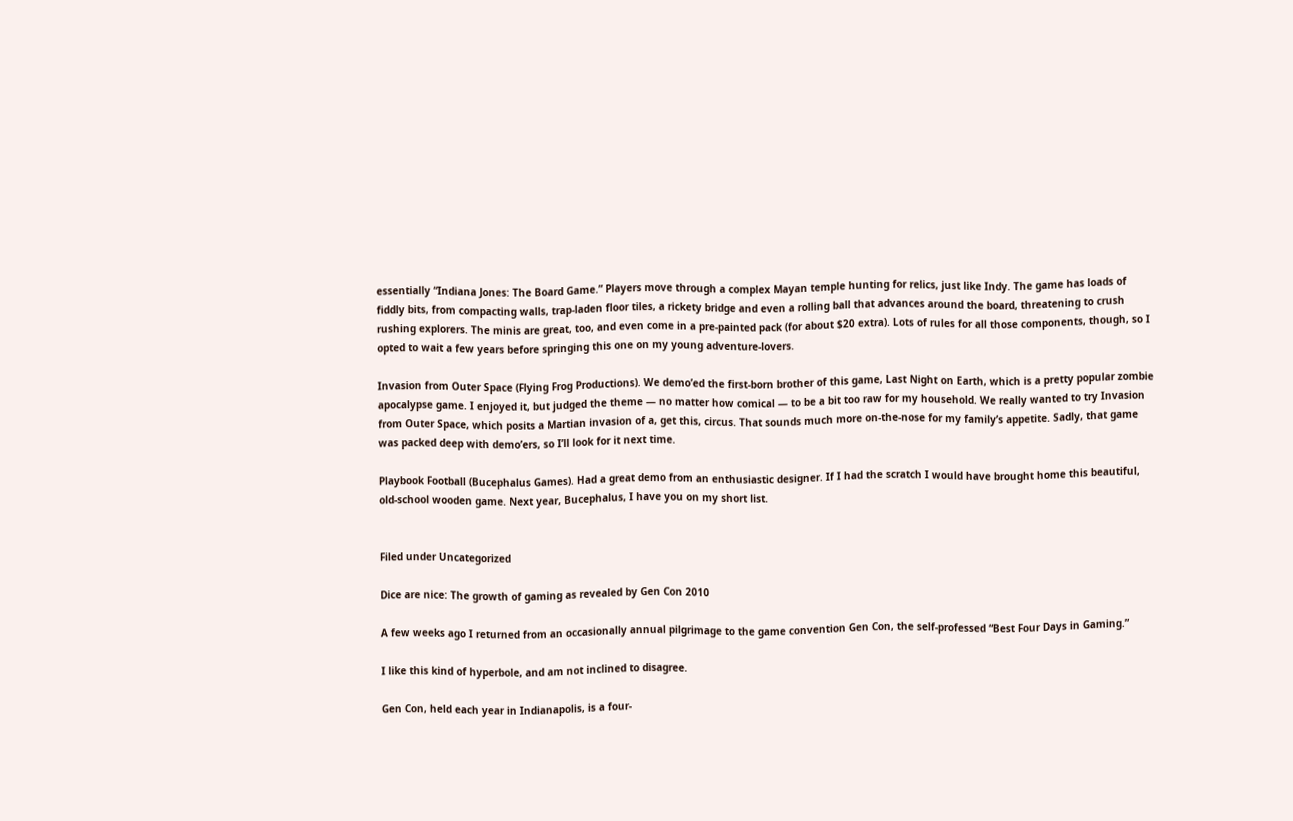essentially “Indiana Jones: The Board Game.” Players move through a complex Mayan temple hunting for relics, just like Indy. The game has loads of fiddly bits, from compacting walls, trap-laden floor tiles, a rickety bridge and even a rolling ball that advances around the board, threatening to crush rushing explorers. The minis are great, too, and even come in a pre-painted pack (for about $20 extra). Lots of rules for all those components, though, so I opted to wait a few years before springing this one on my young adventure-lovers.

Invasion from Outer Space (Flying Frog Productions). We demo’ed the first-born brother of this game, Last Night on Earth, which is a pretty popular zombie apocalypse game. I enjoyed it, but judged the theme — no matter how comical — to be a bit too raw for my household. We really wanted to try Invasion from Outer Space, which posits a Martian invasion of a, get this, circus. That sounds much more on-the-nose for my family’s appetite. Sadly, that game was packed deep with demo’ers, so I’ll look for it next time.

Playbook Football (Bucephalus Games). Had a great demo from an enthusiastic designer. If I had the scratch I would have brought home this beautiful, old-school wooden game. Next year, Bucephalus, I have you on my short list.


Filed under Uncategorized

Dice are nice: The growth of gaming as revealed by Gen Con 2010

A few weeks ago I returned from an occasionally annual pilgrimage to the game convention Gen Con, the self-professed “Best Four Days in Gaming.”

I like this kind of hyperbole, and am not inclined to disagree.

Gen Con, held each year in Indianapolis, is a four-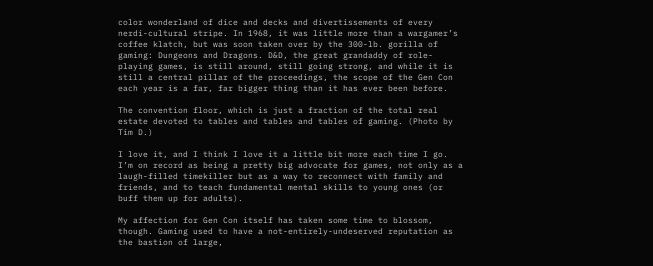color wonderland of dice and decks and divertissements of every nerdi-cultural stripe. In 1968, it was little more than a wargamer’s coffee klatch, but was soon taken over by the 300-lb. gorilla of gaming: Dungeons and Dragons. D&D, the great grandaddy of role-playing games, is still around, still going strong, and while it is still a central pillar of the proceedings, the scope of the Gen Con each year is a far, far bigger thing than it has ever been before.

The convention floor, which is just a fraction of the total real estate devoted to tables and tables and tables of gaming. (Photo by Tim D.)

I love it, and I think I love it a little bit more each time I go. I’m on record as being a pretty big advocate for games, not only as a laugh-filled timekiller but as a way to reconnect with family and friends, and to teach fundamental mental skills to young ones (or buff them up for adults).

My affection for Gen Con itself has taken some time to blossom, though. Gaming used to have a not-entirely-undeserved reputation as the bastion of large,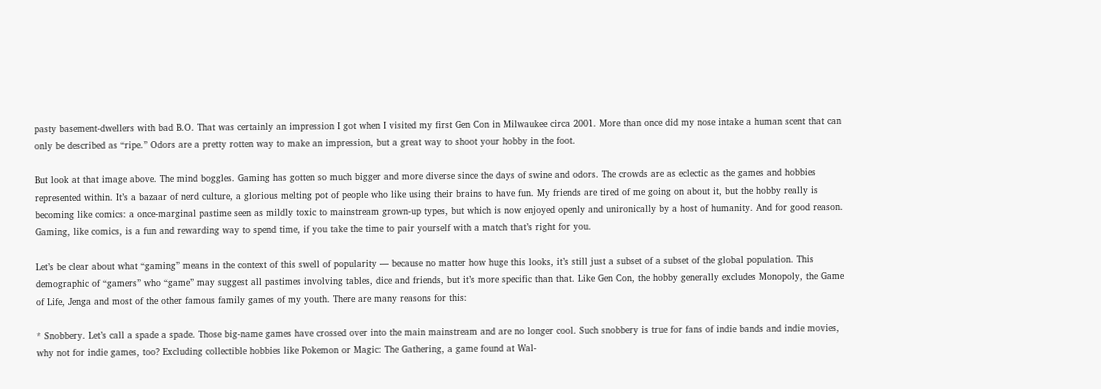pasty basement-dwellers with bad B.O. That was certainly an impression I got when I visited my first Gen Con in Milwaukee circa 2001. More than once did my nose intake a human scent that can only be described as “ripe.” Odors are a pretty rotten way to make an impression, but a great way to shoot your hobby in the foot.

But look at that image above. The mind boggles. Gaming has gotten so much bigger and more diverse since the days of swine and odors. The crowds are as eclectic as the games and hobbies represented within. It’s a bazaar of nerd culture, a glorious melting pot of people who like using their brains to have fun. My friends are tired of me going on about it, but the hobby really is becoming like comics: a once-marginal pastime seen as mildly toxic to mainstream grown-up types, but which is now enjoyed openly and unironically by a host of humanity. And for good reason. Gaming, like comics, is a fun and rewarding way to spend time, if you take the time to pair yourself with a match that’s right for you.

Let’s be clear about what “gaming” means in the context of this swell of popularity — because no matter how huge this looks, it’s still just a subset of a subset of the global population. This demographic of “gamers” who “game” may suggest all pastimes involving tables, dice and friends, but it’s more specific than that. Like Gen Con, the hobby generally excludes Monopoly, the Game of Life, Jenga and most of the other famous family games of my youth. There are many reasons for this:

* Snobbery. Let’s call a spade a spade. Those big-name games have crossed over into the main mainstream and are no longer cool. Such snobbery is true for fans of indie bands and indie movies, why not for indie games, too? Excluding collectible hobbies like Pokemon or Magic: The Gathering, a game found at Wal-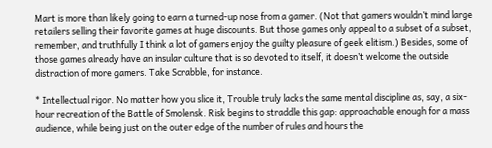Mart is more than likely going to earn a turned-up nose from a gamer. (Not that gamers wouldn’t mind large retailers selling their favorite games at huge discounts. But those games only appeal to a subset of a subset, remember, and truthfully I think a lot of gamers enjoy the guilty pleasure of geek elitism.) Besides, some of those games already have an insular culture that is so devoted to itself, it doesn’t welcome the outside distraction of more gamers. Take Scrabble, for instance.

* Intellectual rigor. No matter how you slice it, Trouble truly lacks the same mental discipline as, say, a six-hour recreation of the Battle of Smolensk. Risk begins to straddle this gap: approachable enough for a mass audience, while being just on the outer edge of the number of rules and hours the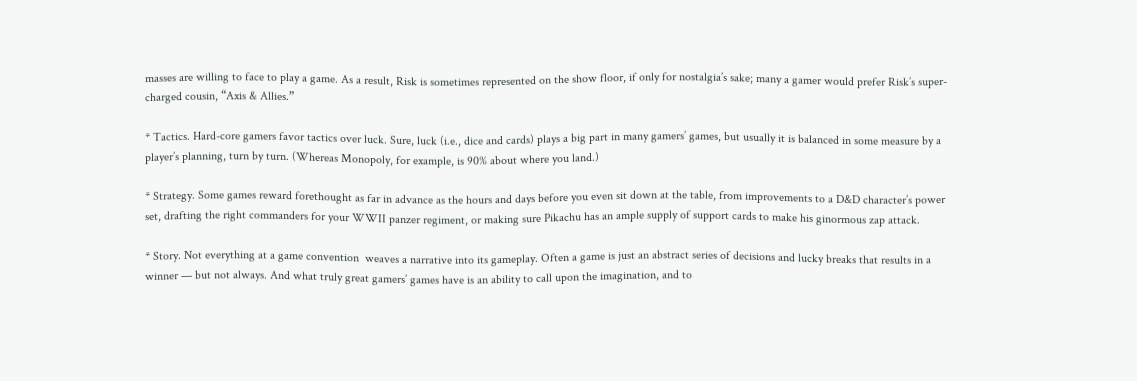masses are willing to face to play a game. As a result, Risk is sometimes represented on the show floor, if only for nostalgia’s sake; many a gamer would prefer Risk’s super-charged cousin, “Axis & Allies.”

* Tactics. Hard-core gamers favor tactics over luck. Sure, luck (i.e., dice and cards) plays a big part in many gamers’ games, but usually it is balanced in some measure by a player’s planning, turn by turn. (Whereas Monopoly, for example, is 90% about where you land.)

* Strategy. Some games reward forethought as far in advance as the hours and days before you even sit down at the table, from improvements to a D&D character’s power set, drafting the right commanders for your WWII panzer regiment, or making sure Pikachu has an ample supply of support cards to make his ginormous zap attack.

* Story. Not everything at a game convention  weaves a narrative into its gameplay. Often a game is just an abstract series of decisions and lucky breaks that results in a winner — but not always. And what truly great gamers’ games have is an ability to call upon the imagination, and to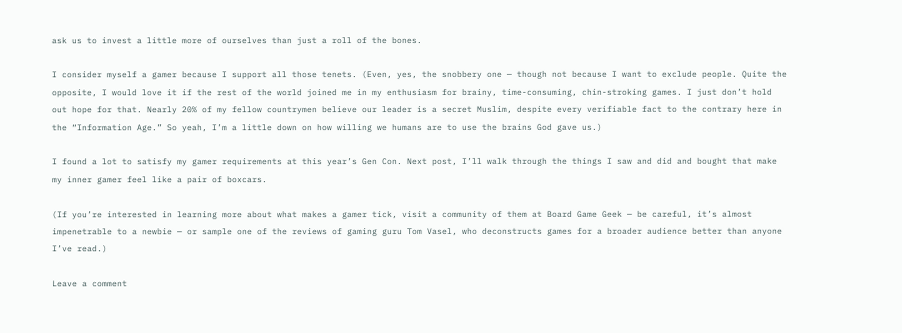ask us to invest a little more of ourselves than just a roll of the bones.

I consider myself a gamer because I support all those tenets. (Even, yes, the snobbery one — though not because I want to exclude people. Quite the opposite, I would love it if the rest of the world joined me in my enthusiasm for brainy, time-consuming, chin-stroking games. I just don’t hold out hope for that. Nearly 20% of my fellow countrymen believe our leader is a secret Muslim, despite every verifiable fact to the contrary here in the “Information Age.” So yeah, I’m a little down on how willing we humans are to use the brains God gave us.)

I found a lot to satisfy my gamer requirements at this year’s Gen Con. Next post, I’ll walk through the things I saw and did and bought that make my inner gamer feel like a pair of boxcars.

(If you’re interested in learning more about what makes a gamer tick, visit a community of them at Board Game Geek — be careful, it’s almost impenetrable to a newbie — or sample one of the reviews of gaming guru Tom Vasel, who deconstructs games for a broader audience better than anyone I’ve read.)

Leave a comment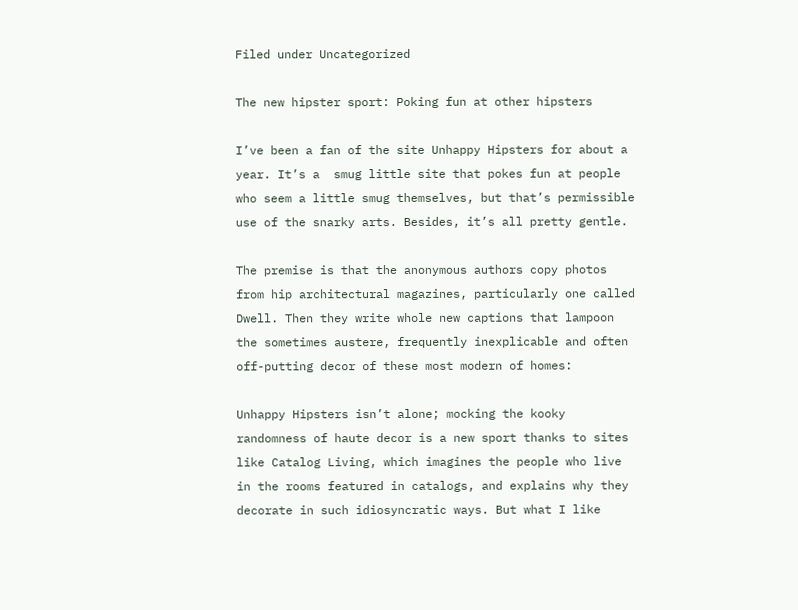Filed under Uncategorized

The new hipster sport: Poking fun at other hipsters

I’ve been a fan of the site Unhappy Hipsters for about a year. It’s a  smug little site that pokes fun at people who seem a little smug themselves, but that’s permissible use of the snarky arts. Besides, it’s all pretty gentle.

The premise is that the anonymous authors copy photos from hip architectural magazines, particularly one called Dwell. Then they write whole new captions that lampoon the sometimes austere, frequently inexplicable and often off-putting decor of these most modern of homes:

Unhappy Hipsters isn’t alone; mocking the kooky randomness of haute decor is a new sport thanks to sites like Catalog Living, which imagines the people who live in the rooms featured in catalogs, and explains why they decorate in such idiosyncratic ways. But what I like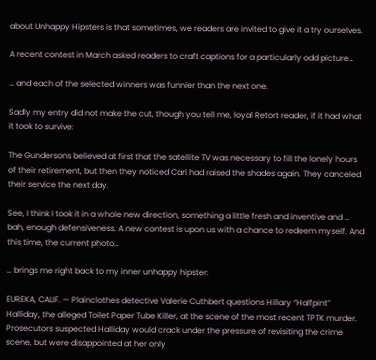about Unhappy Hipsters is that sometimes, we readers are invited to give it a try ourselves.

A recent contest in March asked readers to craft captions for a particularly odd picture…

… and each of the selected winners was funnier than the next one.

Sadly my entry did not make the cut, though you tell me, loyal Retort reader, if it had what it took to survive:

The Gundersons believed at first that the satellite TV was necessary to fill the lonely hours of their retirement, but then they noticed Carl had raised the shades again. They canceled their service the next day.

See, I think I took it in a whole new direction, something a little fresh and inventive and … bah, enough defensiveness. A new contest is upon us with a chance to redeem myself. And this time, the current photo…

… brings me right back to my inner unhappy hipster:

EUREKA, CALIF. — Plainclothes detective Valerie Cuthbert questions Hillary “Halfpint” Halliday, the alleged Toilet Paper Tube Killer, at the scene of the most recent TPTK murder. Prosecutors suspected Halliday would crack under the pressure of revisiting the crime scene, but were disappointed at her only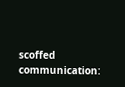scoffed communication: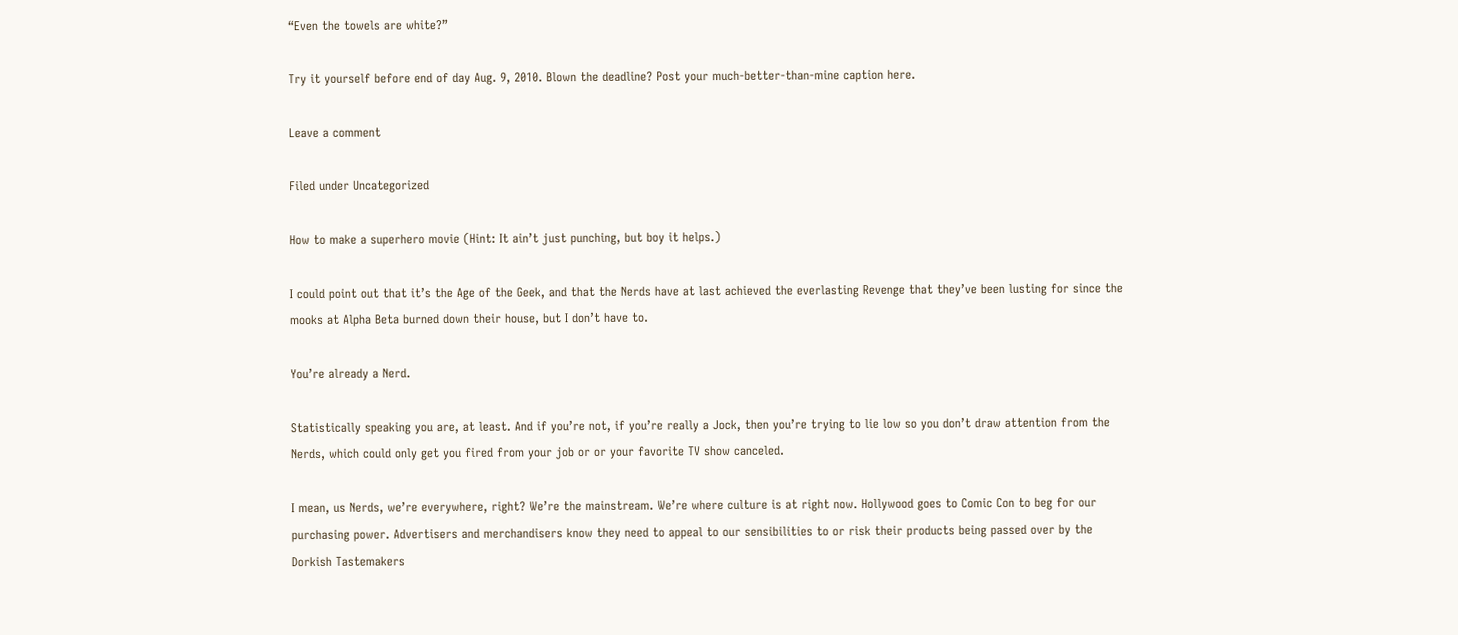“Even the towels are white?”

Try it yourself before end of day Aug. 9, 2010. Blown the deadline? Post your much-better-than-mine caption here.

Leave a comment

Filed under Uncategorized

How to make a superhero movie (Hint: It ain’t just punching, but boy it helps.)

I could point out that it’s the Age of the Geek, and that the Nerds have at last achieved the everlasting Revenge that they’ve been lusting for since the mooks at Alpha Beta burned down their house, but I don’t have to.

You’re already a Nerd.

Statistically speaking you are, at least. And if you’re not, if you’re really a Jock, then you’re trying to lie low so you don’t draw attention from the Nerds, which could only get you fired from your job or or your favorite TV show canceled.

I mean, us Nerds, we’re everywhere, right? We’re the mainstream. We’re where culture is at right now. Hollywood goes to Comic Con to beg for our purchasing power. Advertisers and merchandisers know they need to appeal to our sensibilities to or risk their products being passed over by the Dorkish Tastemakers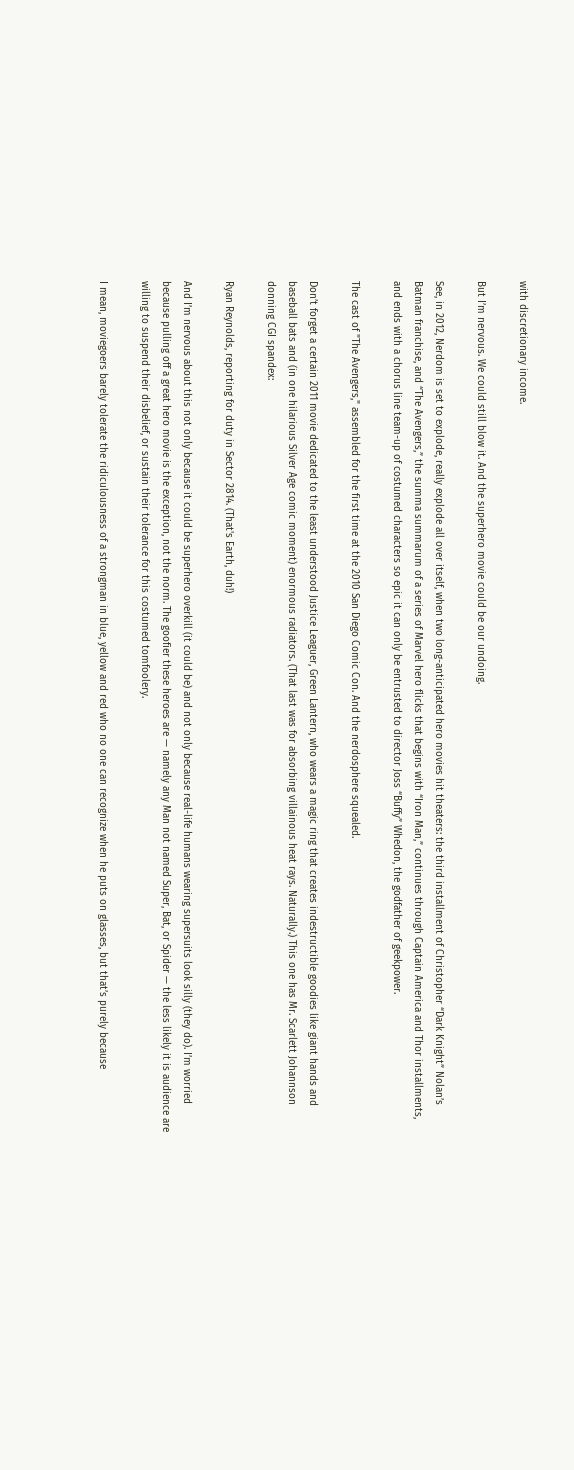with discretionary income.

But I’m nervous. We could still blow it. And the superhero movie could be our undoing.

See, in 2012, Nerdom is set to explode, really explode all over itself, when two long-anticipated hero movies hit theaters: the third installment of Christopher “Dark Knight” Nolan’s Batman franchise, and “The Avengers,” the summa summarum of a series of Marvel hero flicks that begins with “Iron Man,” continues through Captain America and Thor installments, and ends with a chorus line team-up of costumed characters so epic it can only be entrusted to director Joss “Buffy” Whedon, the godfather of geekpower.

The cast of "The Avengers," assembled for the first time at the 2010 San Diego Comic Con. And the nerdosphere squealed.

Don’t forget a certain 2011 movie dedicated to the least understood Justice Leaguer, Green Lantern, who wears a magic ring that creates indestructible goodies like giant hands and baseball bats and (in one hilarious Silver Age comic moment) enormous radiators. (That last was for absorbing villainous heat rays. Naturally.) This one has Mr. Scarlett Johannson donning CGI spandex:

Ryan Reynolds, reporting for duty in Sector 2814. (That's Earth, duh!)

And I’m nervous about this not only because it could be superhero overkill (it could be) and not only because real-life humans wearing supersuits look silly (they do). I’m worried because pulling off a great hero movie is the exception, not the norm. The goofier these heroes are — namely any Man not named Super, Bat, or Spider — the less likely it is audience are willing to suspend their disbelief, or sustain their tolerance for this costumed tomfoolery.

I mean, moviegoers barely tolerate the ridiculousness of a strongman in blue, yellow and red who no one can recognize when he puts on glasses, but that’s purely because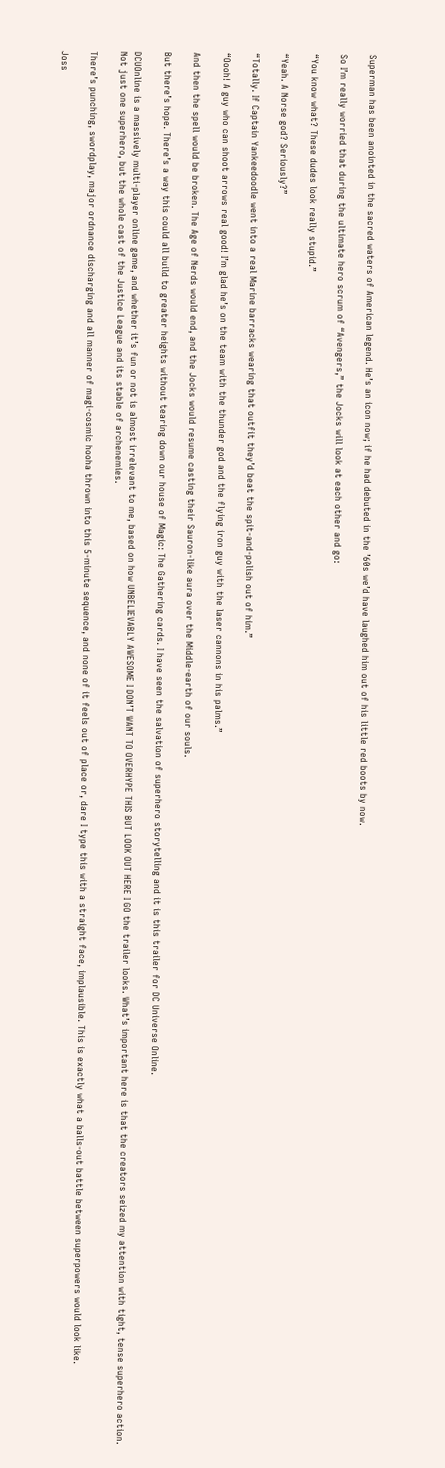Superman has been anointed in the sacred waters of American legend. He’s an icon now; if he had debuted in the ’60s we’d have laughed him out of his little red boots by now.

So I’m really worried that during the ultimate hero scrum of “Avengers,” the Jocks will look at each other and go:

“You know what? These dudes look really stupid.”

“Yeah. A Norse god? Seriously?”

“Totally. If Captain Yankeedoodle went into a real Marine barracks wearing that outfit they’d beat the spit-and-polish out of him.”

“Oooh! A guy who can shoot arrows real good! I’m glad he’s on the team with the thunder god and the flying iron guy with the laser cannons in his palms.”

And then the spell would be broken. The Age of Nerds would end, and the Jocks would resume casting their Sauron-like aura over the Middle-earth of our souls.

But there’s hope. There’s a way this could all build to greater heights without tearing down our house of Magic: The Gathering cards. I have seen the salvation of superhero storytelling and it is this trailer for DC Universe Online.

DCUOnline is a massively multi-player online game, and whether it’s fun or not is almost irrelevant to me, based on how UNBELIEVABLY AWESOME I DON’T WANT TO OVERHYPE THIS BUT LOOK OUT HERE I GO the trailer looks. What’s important here is that the creators seized my attention with tight, tense superhero action. Not just one superhero, but the whole cast of the Justice League and its stable of archenemies.

There’s punching, swordplay, major ordnance discharging and all manner of magi-cosmic hooha thrown into this 5-minute sequence, and none of it feels out of place or, dare I type this with a straight face, implausible. This is exactly what a balls-out battle between superpowers would look like.

Joss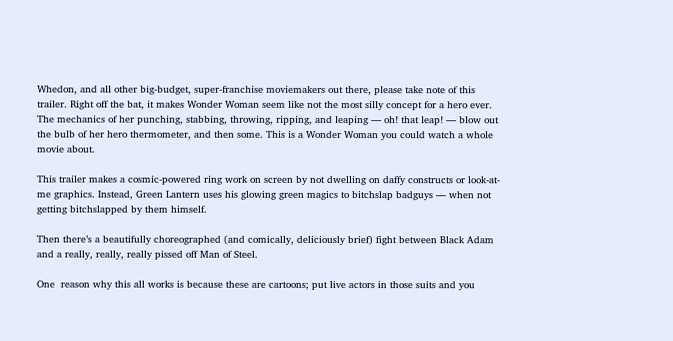Whedon, and all other big-budget, super-franchise moviemakers out there, please take note of this trailer. Right off the bat, it makes Wonder Woman seem like not the most silly concept for a hero ever. The mechanics of her punching, stabbing, throwing, ripping, and leaping — oh! that leap! — blow out the bulb of her hero thermometer, and then some. This is a Wonder Woman you could watch a whole movie about.

This trailer makes a cosmic-powered ring work on screen by not dwelling on daffy constructs or look-at-me graphics. Instead, Green Lantern uses his glowing green magics to bitchslap badguys — when not getting bitchslapped by them himself.

Then there’s a beautifully choreographed (and comically, deliciously brief) fight between Black Adam and a really, really, really pissed off Man of Steel.

One  reason why this all works is because these are cartoons; put live actors in those suits and you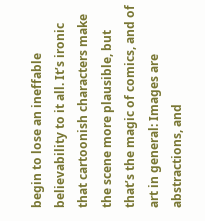begin to lose an ineffable believability to it all. It’s ironic that cartoonish characters make the scene more plausible, but that’s the magic of comics, and of art in general: Images are abstractions, and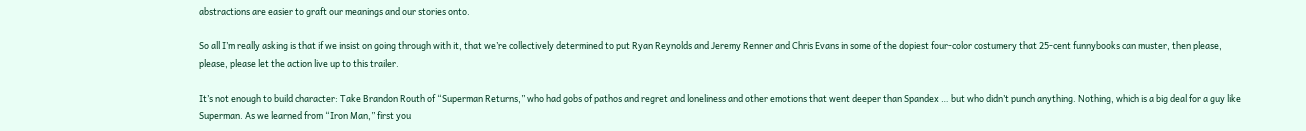abstractions are easier to graft our meanings and our stories onto.

So all I’m really asking is that if we insist on going through with it, that we’re collectively determined to put Ryan Reynolds and Jeremy Renner and Chris Evans in some of the dopiest four-color costumery that 25-cent funnybooks can muster, then please, please, please let the action live up to this trailer.

It’s not enough to build character: Take Brandon Routh of “Superman Returns,” who had gobs of pathos and regret and loneliness and other emotions that went deeper than Spandex … but who didn’t punch anything. Nothing, which is a big deal for a guy like Superman. As we learned from “Iron Man,” first you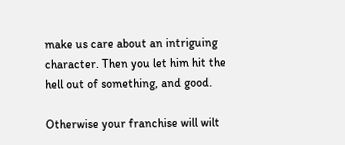make us care about an intriguing character. Then you let him hit the hell out of something, and good.

Otherwise your franchise will wilt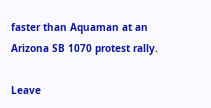faster than Aquaman at an Arizona SB 1070 protest rally.

Leave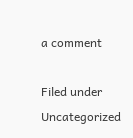a comment

Filed under Uncategorized